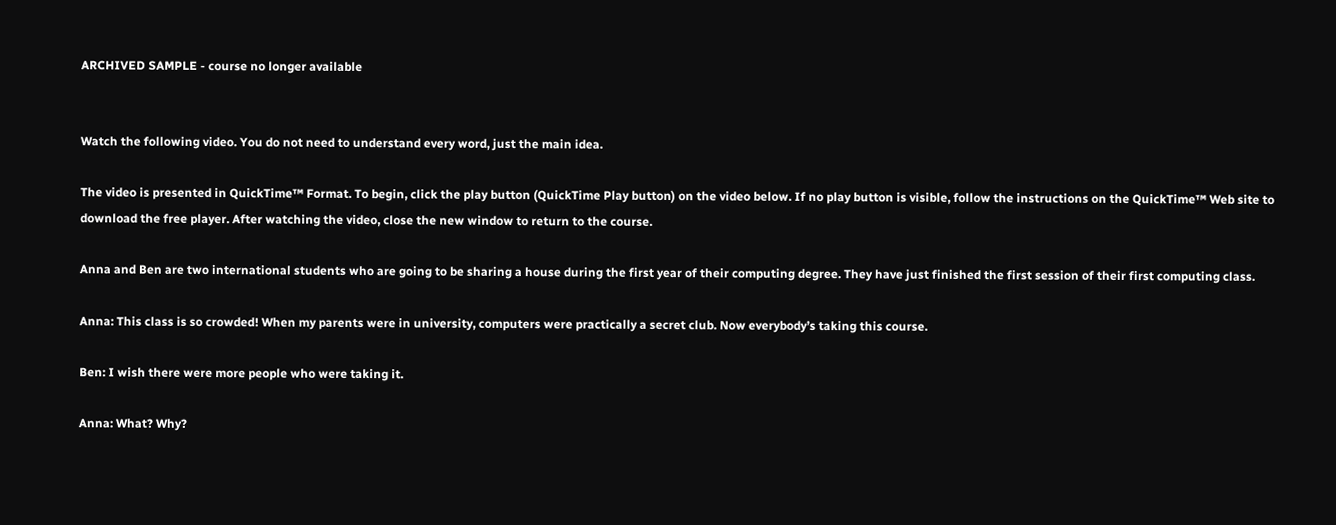ARCHIVED SAMPLE - course no longer available


Watch the following video. You do not need to understand every word, just the main idea.

The video is presented in QuickTime™ Format. To begin, click the play button (QuickTime Play button) on the video below. If no play button is visible, follow the instructions on the QuickTime™ Web site to download the free player. After watching the video, close the new window to return to the course.

Anna and Ben are two international students who are going to be sharing a house during the first year of their computing degree. They have just finished the first session of their first computing class.

Anna: This class is so crowded! When my parents were in university, computers were practically a secret club. Now everybody’s taking this course.

Ben: I wish there were more people who were taking it.

Anna: What? Why?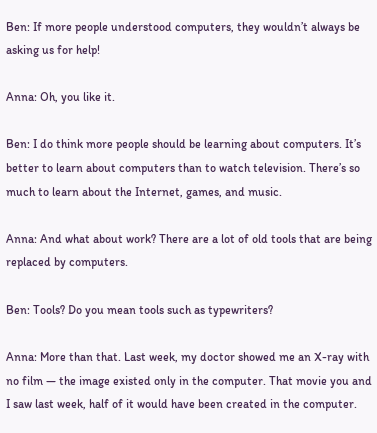Ben: If more people understood computers, they wouldn’t always be asking us for help!

Anna: Oh, you like it.

Ben: I do think more people should be learning about computers. It’s better to learn about computers than to watch television. There’s so much to learn about the Internet, games, and music.

Anna: And what about work? There are a lot of old tools that are being replaced by computers.

Ben: Tools? Do you mean tools such as typewriters?

Anna: More than that. Last week, my doctor showed me an X-ray with no film — the image existed only in the computer. That movie you and I saw last week, half of it would have been created in the computer.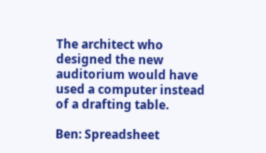The architect who designed the new auditorium would have used a computer instead of a drafting table.

Ben: Spreadsheet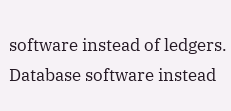software instead of ledgers. Database software instead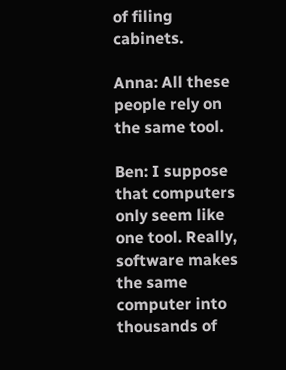of filing cabinets.

Anna: All these people rely on the same tool.

Ben: I suppose that computers only seem like one tool. Really, software makes the same computer into thousands of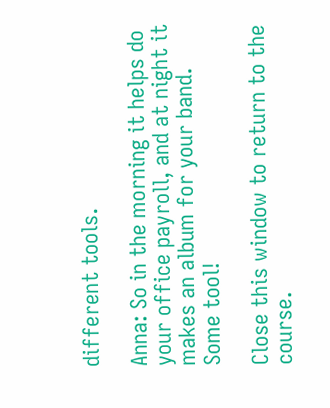different tools.

Anna: So in the morning it helps do your office payroll, and at night it makes an album for your band. Some tool!

Close this window to return to the course.